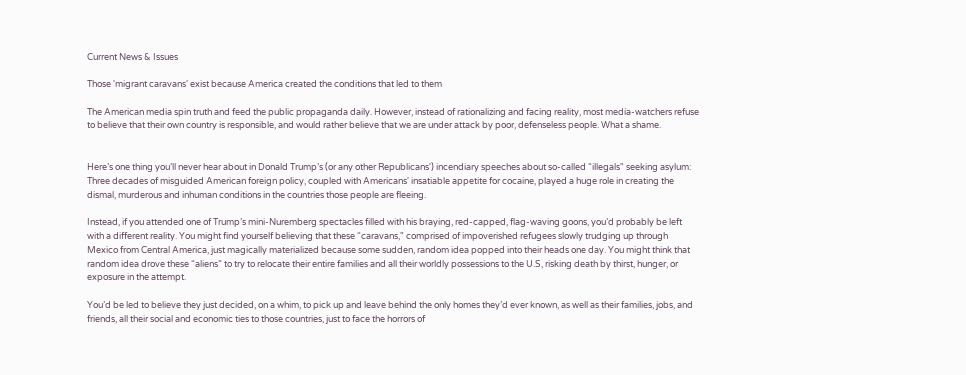Current News & Issues

Those 'migrant caravans' exist because America created the conditions that led to them

The American media spin truth and feed the public propaganda daily. However, instead of rationalizing and facing reality, most media-watchers refuse to believe that their own country is responsible, and would rather believe that we are under attack by poor, defenseless people. What a shame.


Here’s one thing you’ll never hear about in Donald Trump’s (or any other Republicans') incendiary speeches about so-called “illegals" seeking asylum: Three decades of misguided American foreign policy, coupled with Americans' insatiable appetite for cocaine, played a huge role in creating the dismal, murderous and inhuman conditions in the countries those people are fleeing.

Instead, if you attended one of Trump’s mini-Nuremberg spectacles filled with his braying, red-capped, flag-waving goons, you’d probably be left with a different reality. You might find yourself believing that these “caravans," comprised of impoverished refugees slowly trudging up through Mexico from Central America, just magically materialized because some sudden, random idea popped into their heads one day. You might think that random idea drove these “aliens” to try to relocate their entire families and all their worldly possessions to the U.S, risking death by thirst, hunger, or exposure in the attempt.

You’d be led to believe they just decided, on a whim, to pick up and leave behind the only homes they’d ever known, as well as their families, jobs, and friends, all their social and economic ties to those countries, just to face the horrors of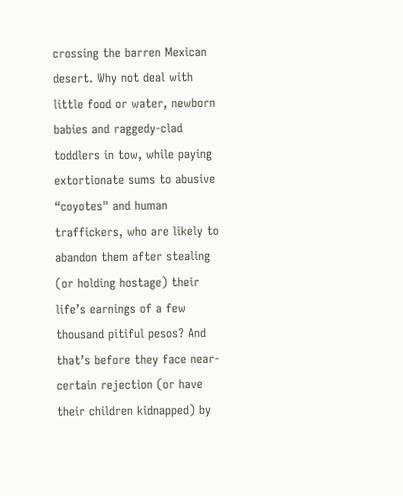crossing the barren Mexican desert. Why not deal with little food or water, newborn babies and raggedy-clad toddlers in tow, while paying extortionate sums to abusive “coyotes" and human traffickers, who are likely to abandon them after stealing (or holding hostage) their life’s earnings of a few thousand pitiful pesos? And that’s before they face near-certain rejection (or have their children kidnapped) by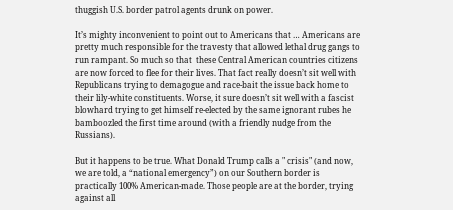thuggish U.S. border patrol agents drunk on power.

It’s mighty inconvenient to point out to Americans that … Americans are pretty much responsible for the travesty that allowed lethal drug gangs to run rampant. So much so that  these Central American countries citizens are now forced to flee for their lives. That fact really doesn’t sit well with Republicans trying to demagogue and race-bait the issue back home to their lily-white constituents. Worse, it sure doesn’t sit well with a fascist blowhard trying to get himself re-elected by the same ignorant rubes he bamboozled the first time around (with a friendly nudge from the Russians).

But it happens to be true. What Donald Trump calls a " crisis" (and now, we are told, a “national emergency”) on our Southern border is practically 100% American-made. Those people are at the border, trying against all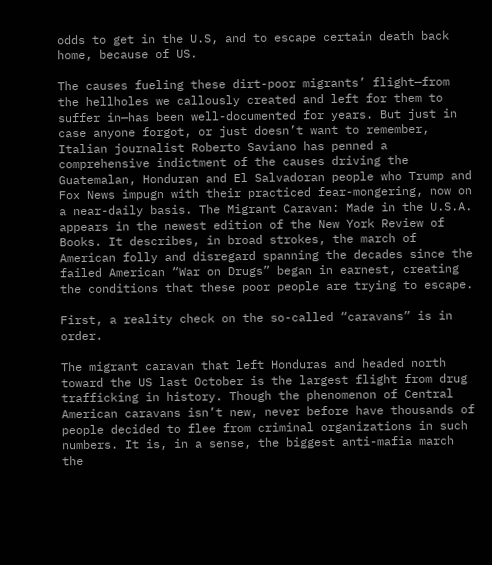odds to get in the U.S, and to escape certain death back home, because of US.

The causes fueling these dirt-poor migrants’ flight—from the hellholes we callously created and left for them to suffer in—has been well-documented for years. But just in case anyone forgot, or just doesn’t want to remember, Italian journalist Roberto Saviano has penned a comprehensive indictment of the causes driving the Guatemalan, Honduran and El Salvadoran people who Trump and Fox News impugn with their practiced fear-mongering, now on a near-daily basis. The Migrant Caravan: Made in the U.S.A. appears in the newest edition of the New York Review of Books. It describes, in broad strokes, the march of American folly and disregard spanning the decades since the failed American “War on Drugs” began in earnest, creating the conditions that these poor people are trying to escape.

First, a reality check on the so-called “caravans” is in order.

The migrant caravan that left Honduras and headed north toward the US last October is the largest flight from drug trafficking in history. Though the phenomenon of Central American caravans isn’t new, never before have thousands of people decided to flee from criminal organizations in such numbers. It is, in a sense, the biggest anti-mafia march the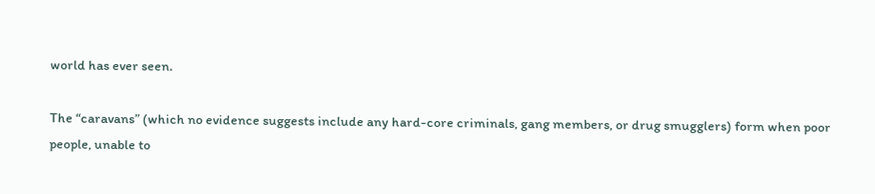world has ever seen.

The “caravans” (which no evidence suggests include any hard-core criminals, gang members, or drug smugglers) form when poor people, unable to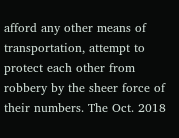afford any other means of transportation, attempt to protect each other from robbery by the sheer force of their numbers. The Oct. 2018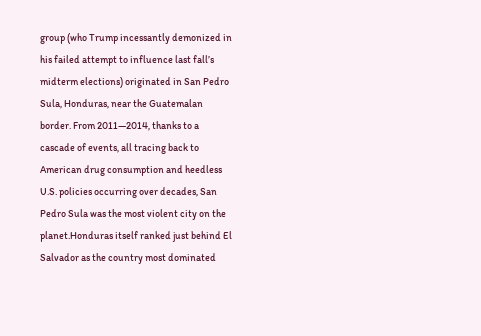group (who Trump incessantly demonized in his failed attempt to influence last fall’s midterm elections) originated in San Pedro Sula, Honduras, near the Guatemalan border. From 2011—2014, thanks to a cascade of events, all tracing back to American drug consumption and heedless U.S. policies occurring over decades, San Pedro Sula was the most violent city on the planet.Honduras itself ranked just behind El Salvador as the country most dominated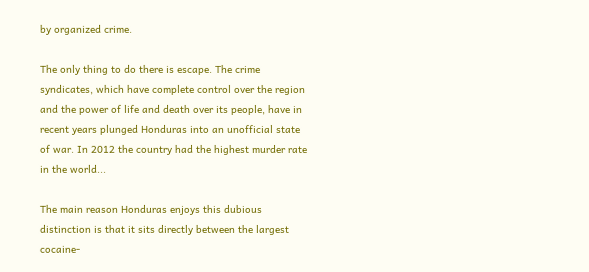by organized crime.

The only thing to do there is escape. The crime syndicates, which have complete control over the region and the power of life and death over its people, have in recent years plunged Honduras into an unofficial state of war. In 2012 the country had the highest murder rate in the world...

The main reason Honduras enjoys this dubious distinction is that it sits directly between the largest cocaine-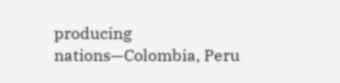producing nations—Colombia, Peru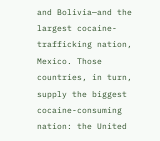and Bolivia—and the largest cocaine-trafficking nation, Mexico. Those countries, in turn, supply the biggest cocaine-consuming nation: the United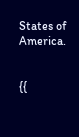States of America.


{{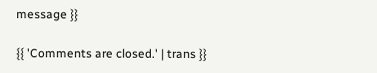message }}

{{ 'Comments are closed.' | trans }}